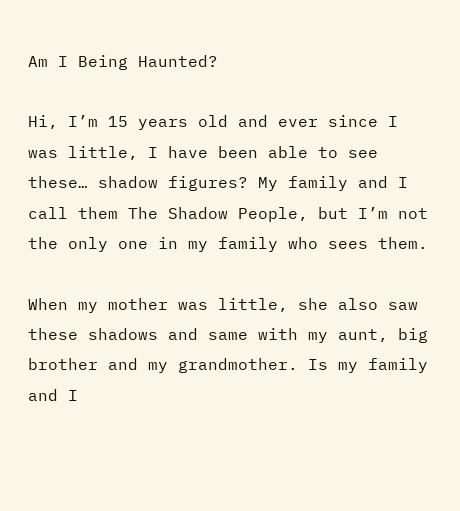Am I Being Haunted?

Hi, I’m 15 years old and ever since I was little, I have been able to see these… shadow figures? My family and I call them The Shadow People, but I’m not the only one in my family who sees them.

When my mother was little, she also saw these shadows and same with my aunt, big brother and my grandmother. Is my family and I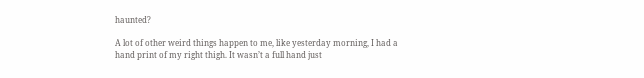haunted?

A lot of other weird things happen to me, like yesterday morning, I had a hand print of my right thigh. It wasn’t a full hand just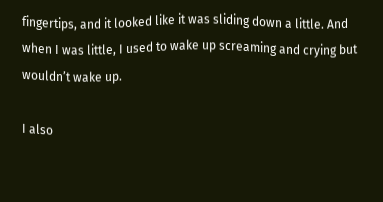fingertips, and it looked like it was sliding down a little. And when I was little, I used to wake up screaming and crying but wouldn’t wake up.

I also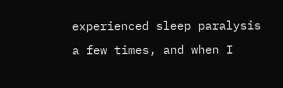experienced sleep paralysis a few times, and when I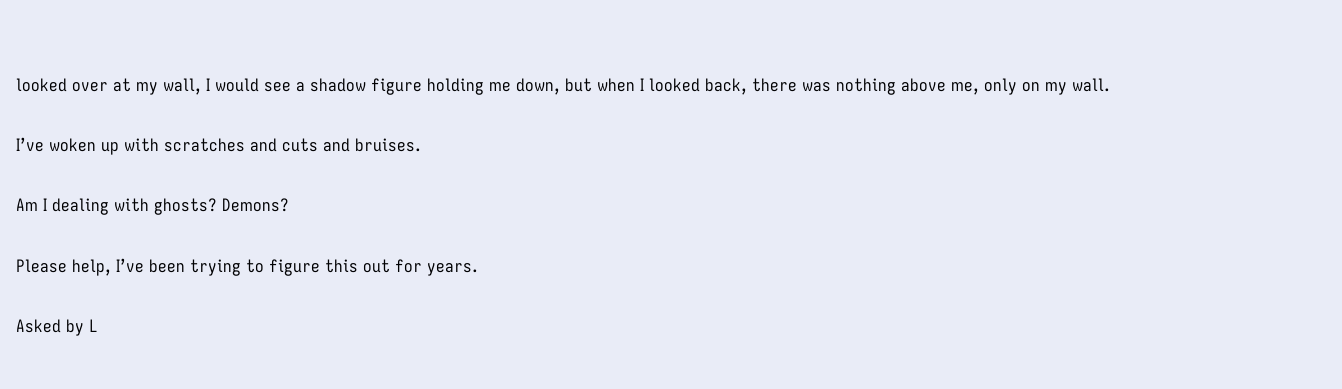looked over at my wall, I would see a shadow figure holding me down, but when I looked back, there was nothing above me, only on my wall.

I’ve woken up with scratches and cuts and bruises.

Am I dealing with ghosts? Demons?

Please help, I’ve been trying to figure this out for years.

Asked by L